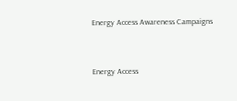Energy Access Awareness Campaigns


Energy Access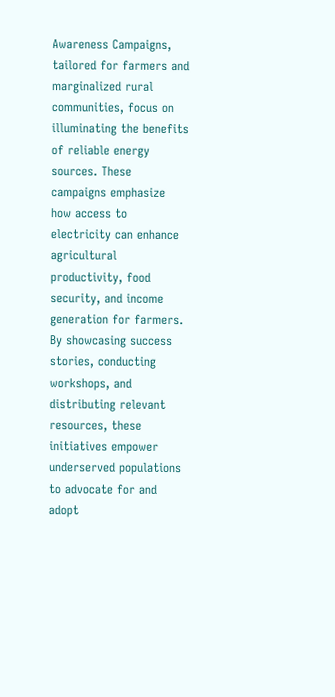Awareness Campaigns, tailored for farmers and marginalized rural communities, focus on illuminating the benefits of reliable energy sources. These campaigns emphasize how access to electricity can enhance agricultural productivity, food security, and income generation for farmers. By showcasing success stories, conducting workshops, and distributing relevant resources, these initiatives empower underserved populations to advocate for and adopt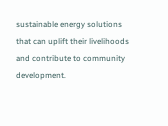sustainable energy solutions that can uplift their livelihoods and contribute to community development.